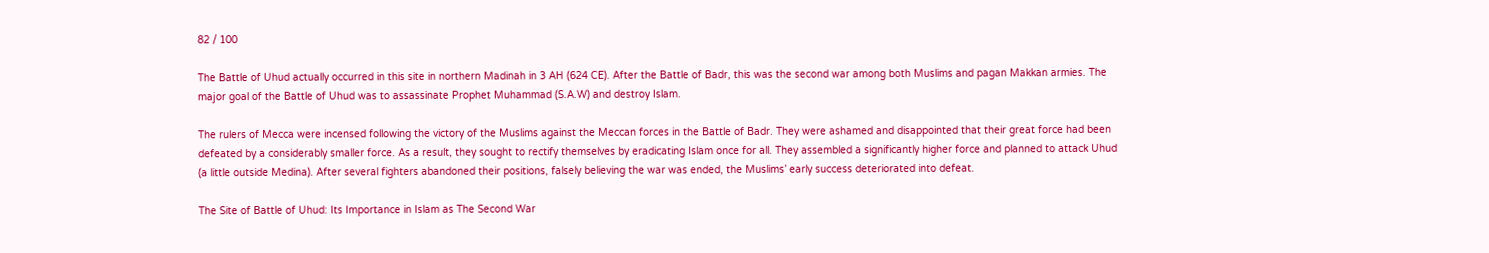82 / 100

The Battle of Uhud actually occurred in this site in northern Madinah in 3 AH (624 CE). After the Battle of Badr, this was the second war among both Muslims and pagan Makkan armies. The major goal of the Battle of Uhud was to assassinate Prophet Muhammad (S.A.W) and destroy Islam.

The rulers of Mecca were incensed following the victory of the Muslims against the Meccan forces in the Battle of Badr. They were ashamed and disappointed that their great force had been defeated by a considerably smaller force. As a result, they sought to rectify themselves by eradicating Islam once for all. They assembled a significantly higher force and planned to attack Uhud (a little outside Medina). After several fighters abandoned their positions, falsely believing the war was ended, the Muslims’ early success deteriorated into defeat.

The Site of Battle of Uhud: Its Importance in Islam as The Second War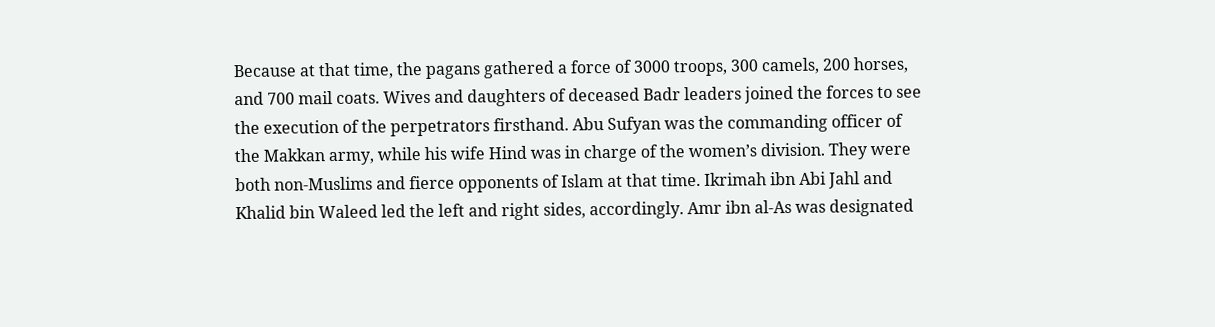Because at that time, the pagans gathered a force of 3000 troops, 300 camels, 200 horses, and 700 mail coats. Wives and daughters of deceased Badr leaders joined the forces to see the execution of the perpetrators firsthand. Abu Sufyan was the commanding officer of the Makkan army, while his wife Hind was in charge of the women’s division. They were both non-Muslims and fierce opponents of Islam at that time. Ikrimah ibn Abi Jahl and Khalid bin Waleed led the left and right sides, accordingly. Amr ibn al-As was designated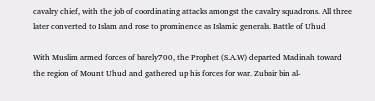cavalry chief, with the job of coordinating attacks amongst the cavalry squadrons. All three later converted to Islam and rose to prominence as Islamic generals. Battle of Uhud

With Muslim armed forces of barely700, the Prophet (S.A.W) departed Madinah toward the region of Mount Uhud and gathered up his forces for war. Zubair bin al-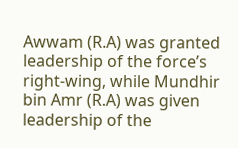Awwam (R.A) was granted leadership of the force’s right-wing, while Mundhir bin Amr (R.A) was given leadership of the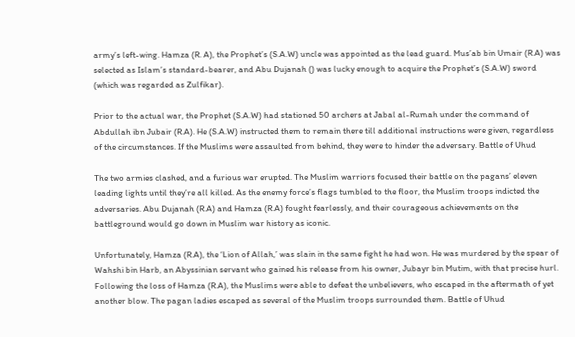army’s left-wing. Hamza (R. A), the Prophet’s (S.A.W) uncle was appointed as the lead guard. Mus’ab bin Umair (R.A) was selected as Islam’s standard-bearer, and Abu Dujanah () was lucky enough to acquire the Prophet’s (S.A.W) sword (which was regarded as Zulfikar).

Prior to the actual war, the Prophet (S.A.W) had stationed 50 archers at Jabal al-Rumah under the command of Abdullah ibn Jubair (R.A). He (S.A.W) instructed them to remain there till additional instructions were given, regardless of the circumstances. If the Muslims were assaulted from behind, they were to hinder the adversary. Battle of Uhud

The two armies clashed, and a furious war erupted. The Muslim warriors focused their battle on the pagans’ eleven leading lights until they’re all killed. As the enemy force’s flags tumbled to the floor, the Muslim troops indicted the adversaries. Abu Dujanah (R.A) and Hamza (R.A) fought fearlessly, and their courageous achievements on the battleground would go down in Muslim war history as iconic.

Unfortunately, Hamza (R.A), the ‘Lion of Allah,’ was slain in the same fight he had won. He was murdered by the spear of Wahshi bin Harb, an Abyssinian servant who gained his release from his owner, Jubayr bin Mutim, with that precise hurl. Following the loss of Hamza (R.A), the Muslims were able to defeat the unbelievers, who escaped in the aftermath of yet another blow. The pagan ladies escaped as several of the Muslim troops surrounded them. Battle of Uhud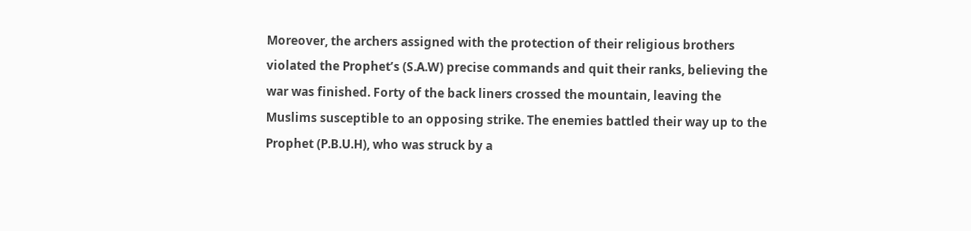Moreover, the archers assigned with the protection of their religious brothers violated the Prophet’s (S.A.W) precise commands and quit their ranks, believing the war was finished. Forty of the back liners crossed the mountain, leaving the Muslims susceptible to an opposing strike. The enemies battled their way up to the Prophet (P.B.U.H), who was struck by a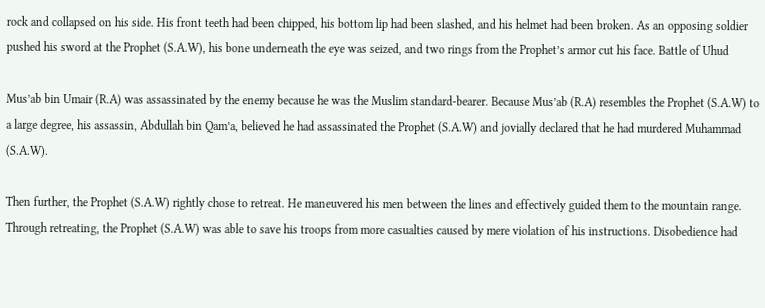rock and collapsed on his side. His front teeth had been chipped, his bottom lip had been slashed, and his helmet had been broken. As an opposing soldier pushed his sword at the Prophet (S.A.W), his bone underneath the eye was seized, and two rings from the Prophet’s armor cut his face. Battle of Uhud

Mus’ab bin Umair (R.A) was assassinated by the enemy because he was the Muslim standard-bearer. Because Mus’ab (R.A) resembles the Prophet (S.A.W) to a large degree, his assassin, Abdullah bin Qam’a, believed he had assassinated the Prophet (S.A.W) and jovially declared that he had murdered Muhammad (S.A.W).

Then further, the Prophet (S.A.W) rightly chose to retreat. He maneuvered his men between the lines and effectively guided them to the mountain range. Through retreating, the Prophet (S.A.W) was able to save his troops from more casualties caused by mere violation of his instructions. Disobedience had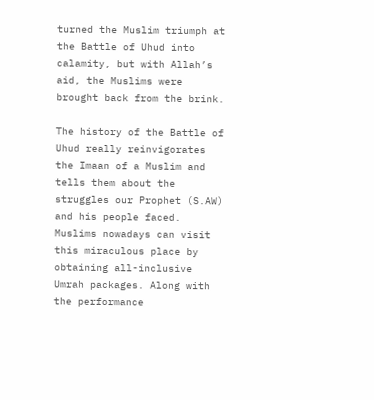turned the Muslim triumph at the Battle of Uhud into calamity, but with Allah’s aid, the Muslims were brought back from the brink.

The history of the Battle of Uhud really reinvigorates the Imaan of a Muslim and tells them about the struggles our Prophet (S.AW) and his people faced. Muslims nowadays can visit this miraculous place by obtaining all-inclusive Umrah packages. Along with the performance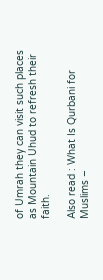of Umrah they can visit such places as Mountain Uhud to refresh their faith.

Also read : What Is Qurbani for Muslims –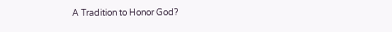A Tradition to Honor God?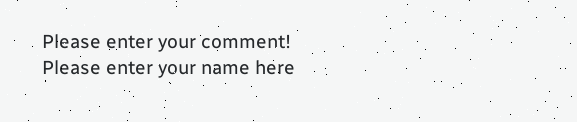Please enter your comment!
Please enter your name here